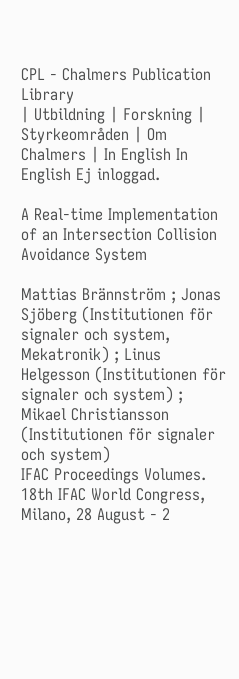CPL - Chalmers Publication Library
| Utbildning | Forskning | Styrkeområden | Om Chalmers | In English In English Ej inloggad.

A Real-time Implementation of an Intersection Collision Avoidance System

Mattias Brännström ; Jonas Sjöberg (Institutionen för signaler och system, Mekatronik) ; Linus Helgesson (Institutionen för signaler och system) ; Mikael Christiansson (Institutionen för signaler och system)
IFAC Proceedings Volumes. 18th IFAC World Congress, Milano, 28 August - 2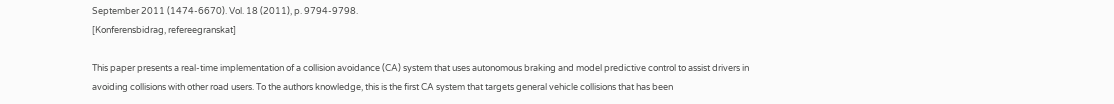September 2011 (1474-6670). Vol. 18 (2011), p. 9794-9798.
[Konferensbidrag, refereegranskat]

This paper presents a real-time implementation of a collision avoidance (CA) system that uses autonomous braking and model predictive control to assist drivers in avoiding collisions with other road users. To the authors knowledge, this is the first CA system that targets general vehicle collisions that has been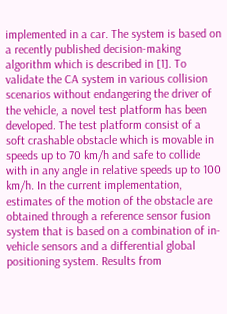implemented in a car. The system is based on a recently published decision-making algorithm which is described in [1]. To validate the CA system in various collision scenarios without endangering the driver of the vehicle, a novel test platform has been developed. The test platform consist of a soft crashable obstacle which is movable in speeds up to 70 km/h and safe to collide with in any angle in relative speeds up to 100 km/h. In the current implementation, estimates of the motion of the obstacle are obtained through a reference sensor fusion system that is based on a combination of in-vehicle sensors and a differential global positioning system. Results from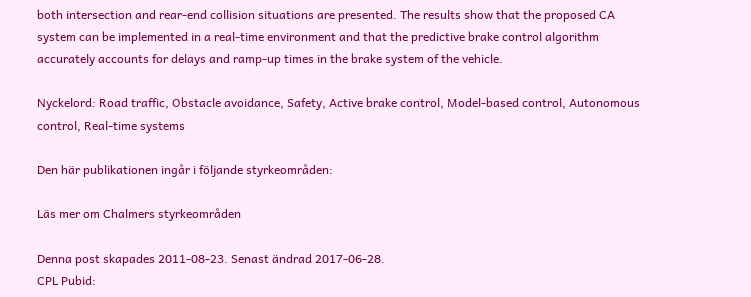both intersection and rear-end collision situations are presented. The results show that the proposed CA system can be implemented in a real-time environment and that the predictive brake control algorithm accurately accounts for delays and ramp-up times in the brake system of the vehicle.

Nyckelord: Road traffic, Obstacle avoidance, Safety, Active brake control, Model-based control, Autonomous control, Real-time systems

Den här publikationen ingår i följande styrkeområden:

Läs mer om Chalmers styrkeområden

Denna post skapades 2011-08-23. Senast ändrad 2017-06-28.
CPL Pubid: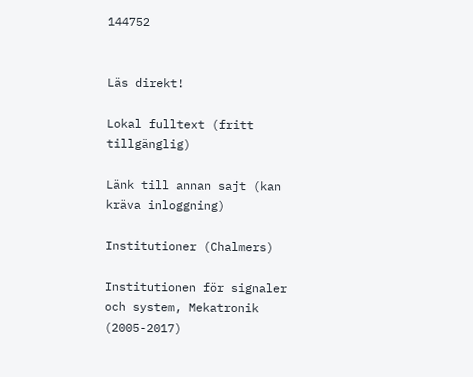144752


Läs direkt!

Lokal fulltext (fritt tillgänglig)

Länk till annan sajt (kan kräva inloggning)

Institutioner (Chalmers)

Institutionen för signaler och system, Mekatronik (2005-2017)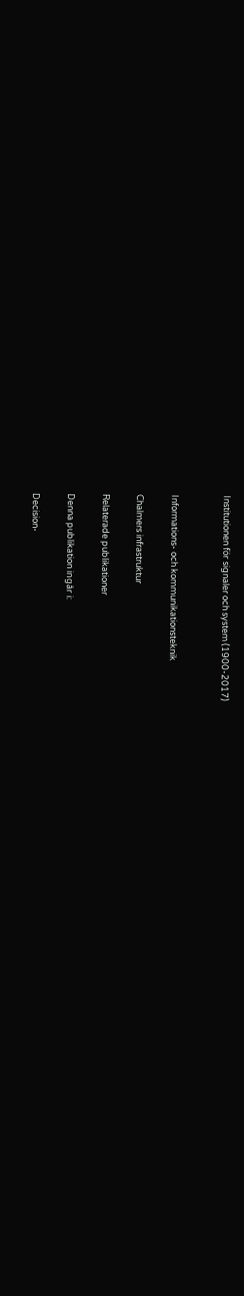Institutionen för signaler och system (1900-2017)


Informations- och kommunikationsteknik

Chalmers infrastruktur

Relaterade publikationer

Denna publikation ingår i:

Decision-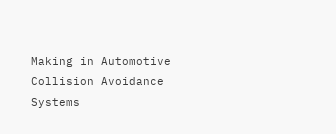Making in Automotive Collision Avoidance Systems